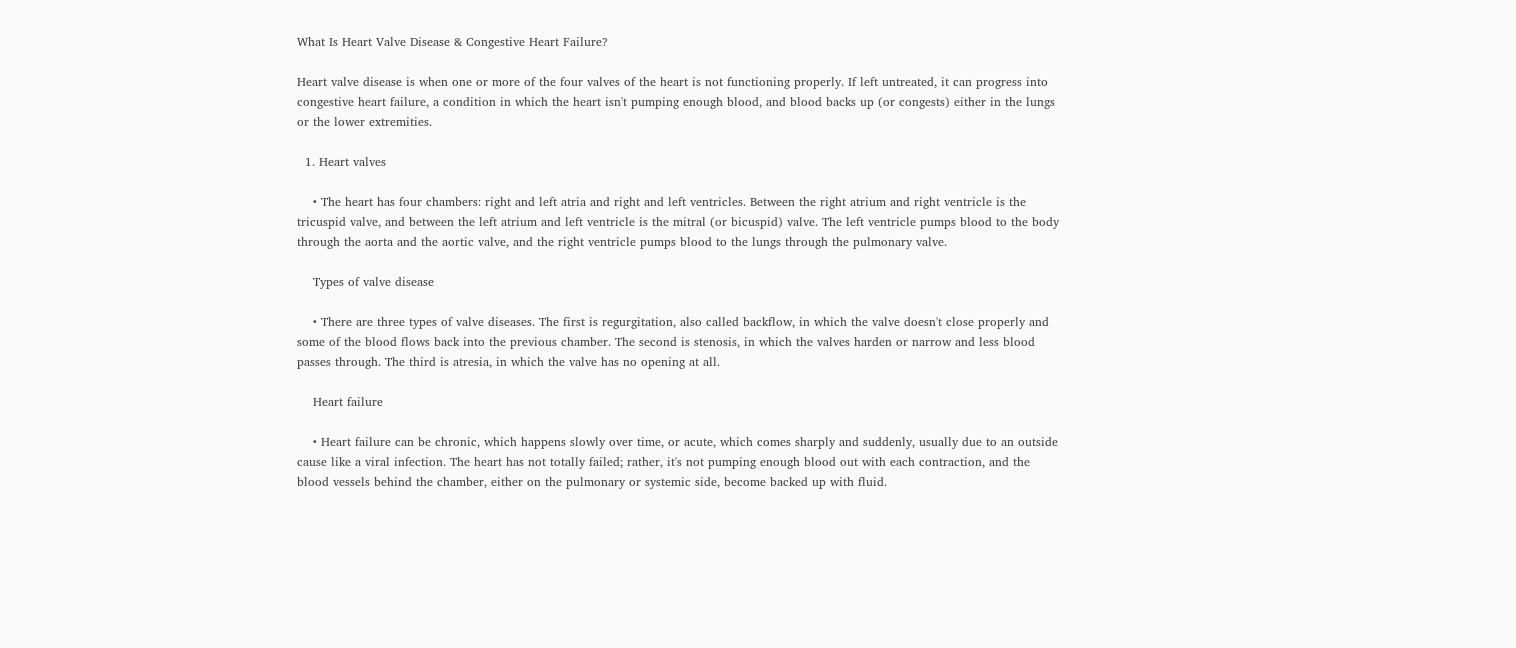What Is Heart Valve Disease & Congestive Heart Failure?

Heart valve disease is when one or more of the four valves of the heart is not functioning properly. If left untreated, it can progress into congestive heart failure, a condition in which the heart isn't pumping enough blood, and blood backs up (or congests) either in the lungs or the lower extremities.

  1. Heart valves

    • The heart has four chambers: right and left atria and right and left ventricles. Between the right atrium and right ventricle is the tricuspid valve, and between the left atrium and left ventricle is the mitral (or bicuspid) valve. The left ventricle pumps blood to the body through the aorta and the aortic valve, and the right ventricle pumps blood to the lungs through the pulmonary valve.

    Types of valve disease

    • There are three types of valve diseases. The first is regurgitation, also called backflow, in which the valve doesn't close properly and some of the blood flows back into the previous chamber. The second is stenosis, in which the valves harden or narrow and less blood passes through. The third is atresia, in which the valve has no opening at all.

    Heart failure

    • Heart failure can be chronic, which happens slowly over time, or acute, which comes sharply and suddenly, usually due to an outside cause like a viral infection. The heart has not totally failed; rather, it's not pumping enough blood out with each contraction, and the blood vessels behind the chamber, either on the pulmonary or systemic side, become backed up with fluid.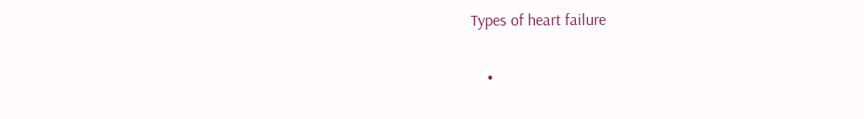Types of heart failure

    •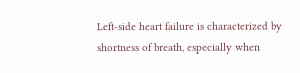Left-side heart failure is characterized by shortness of breath, especially when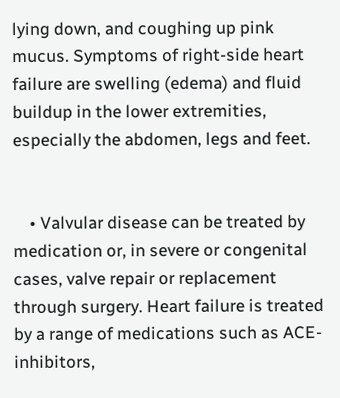lying down, and coughing up pink mucus. Symptoms of right-side heart failure are swelling (edema) and fluid buildup in the lower extremities, especially the abdomen, legs and feet.


    • Valvular disease can be treated by medication or, in severe or congenital cases, valve repair or replacement through surgery. Heart failure is treated by a range of medications such as ACE-inhibitors,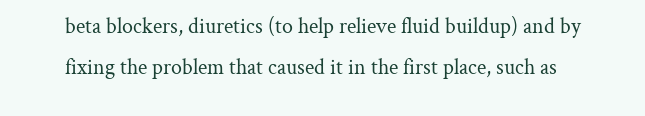beta blockers, diuretics (to help relieve fluid buildup) and by fixing the problem that caused it in the first place, such as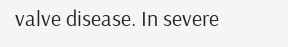valve disease. In severe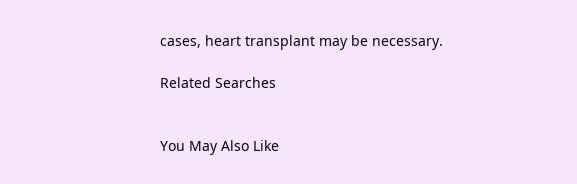cases, heart transplant may be necessary.

Related Searches


You May Also Like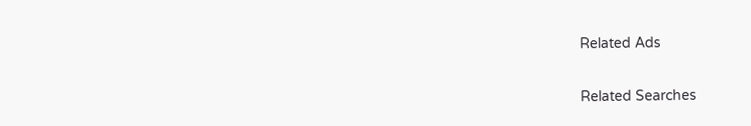Related Ads

Related Searches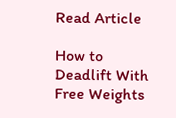Read Article

How to Deadlift With Free Weights